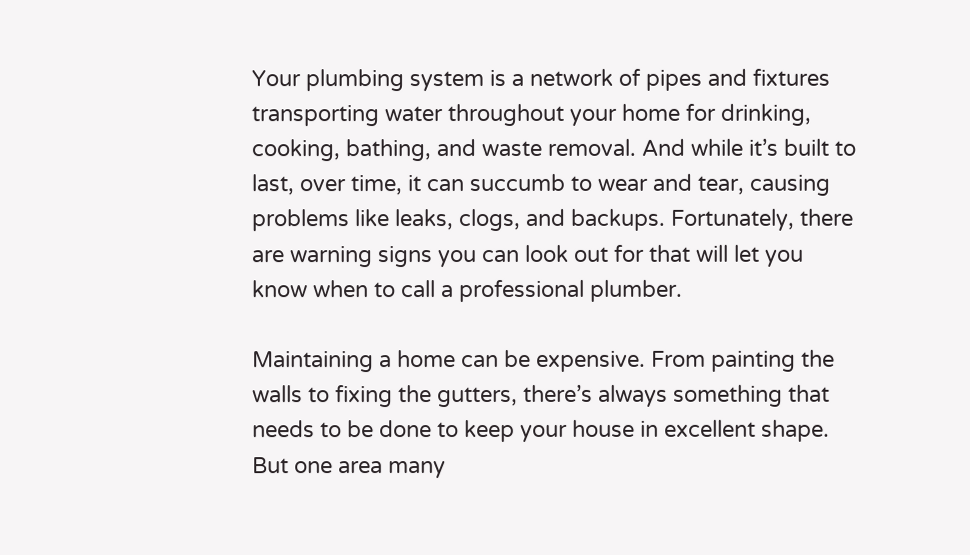Your plumbing system is a network of pipes and fixtures transporting water throughout your home for drinking, cooking, bathing, and waste removal. And while it’s built to last, over time, it can succumb to wear and tear, causing problems like leaks, clogs, and backups. Fortunately, there are warning signs you can look out for that will let you know when to call a professional plumber.

Maintaining a home can be expensive. From painting the walls to fixing the gutters, there’s always something that needs to be done to keep your house in excellent shape. But one area many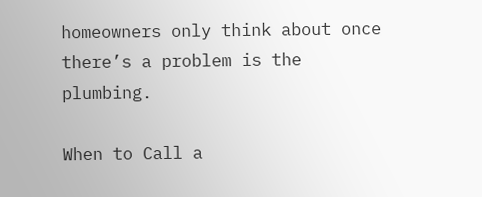homeowners only think about once there’s a problem is the plumbing.

When to Call a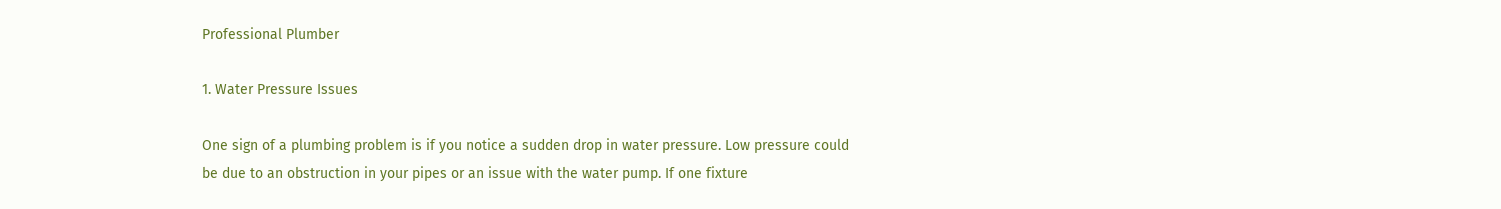Professional Plumber

1. Water Pressure Issues

One sign of a plumbing problem is if you notice a sudden drop in water pressure. Low pressure could be due to an obstruction in your pipes or an issue with the water pump. If one fixture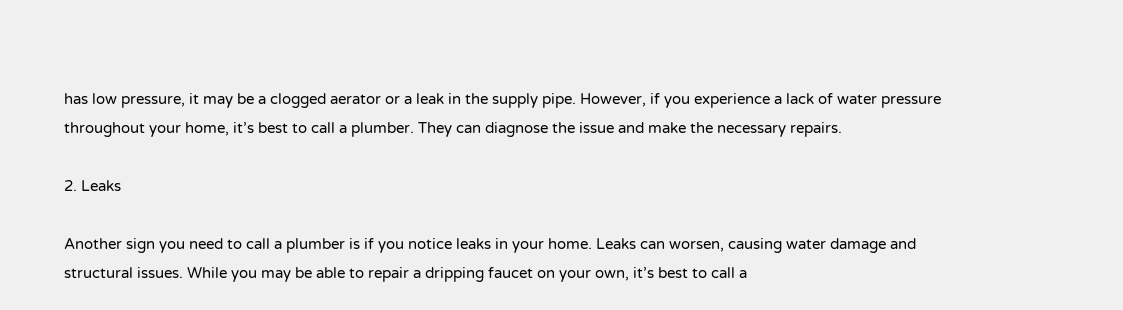has low pressure, it may be a clogged aerator or a leak in the supply pipe. However, if you experience a lack of water pressure throughout your home, it’s best to call a plumber. They can diagnose the issue and make the necessary repairs.

2. Leaks

Another sign you need to call a plumber is if you notice leaks in your home. Leaks can worsen, causing water damage and structural issues. While you may be able to repair a dripping faucet on your own, it’s best to call a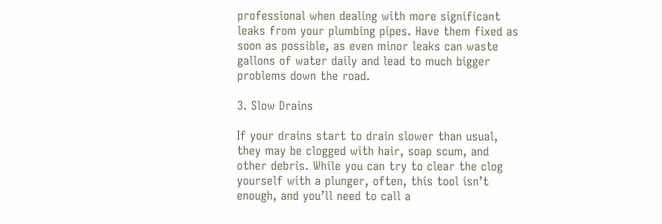professional when dealing with more significant leaks from your plumbing pipes. Have them fixed as soon as possible, as even minor leaks can waste gallons of water daily and lead to much bigger problems down the road.

3. Slow Drains

If your drains start to drain slower than usual, they may be clogged with hair, soap scum, and other debris. While you can try to clear the clog yourself with a plunger, often, this tool isn’t enough, and you’ll need to call a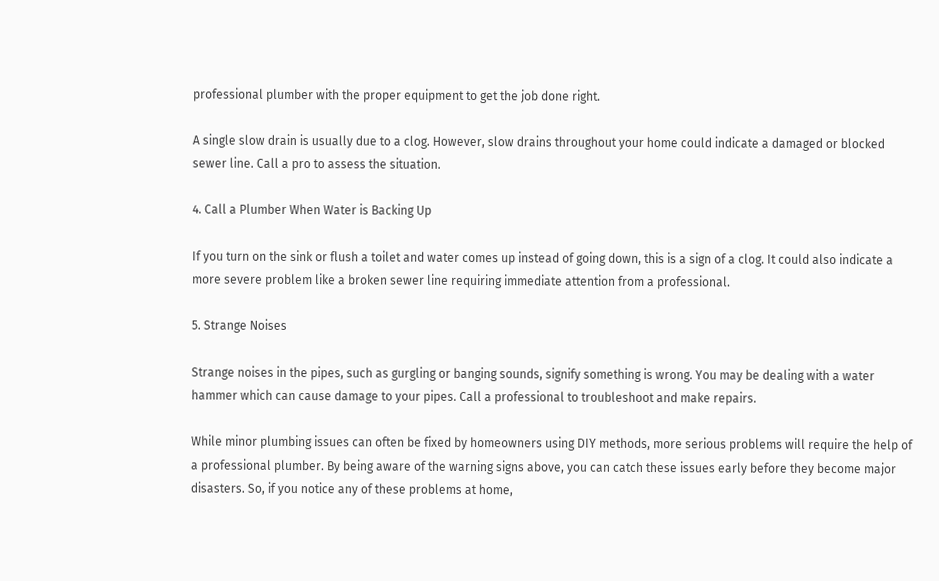professional plumber with the proper equipment to get the job done right.

A single slow drain is usually due to a clog. However, slow drains throughout your home could indicate a damaged or blocked sewer line. Call a pro to assess the situation.

4. Call a Plumber When Water is Backing Up

If you turn on the sink or flush a toilet and water comes up instead of going down, this is a sign of a clog. It could also indicate a more severe problem like a broken sewer line requiring immediate attention from a professional.

5. Strange Noises

Strange noises in the pipes, such as gurgling or banging sounds, signify something is wrong. You may be dealing with a water hammer which can cause damage to your pipes. Call a professional to troubleshoot and make repairs.

While minor plumbing issues can often be fixed by homeowners using DIY methods, more serious problems will require the help of a professional plumber. By being aware of the warning signs above, you can catch these issues early before they become major disasters. So, if you notice any of these problems at home,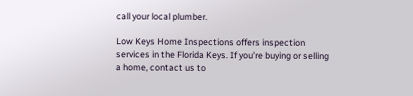call your local plumber.

Low Keys Home Inspections offers inspection services in the Florida Keys. If you’re buying or selling a home, contact us to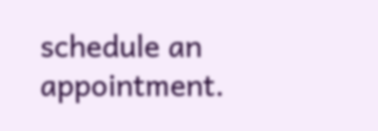schedule an appointment.